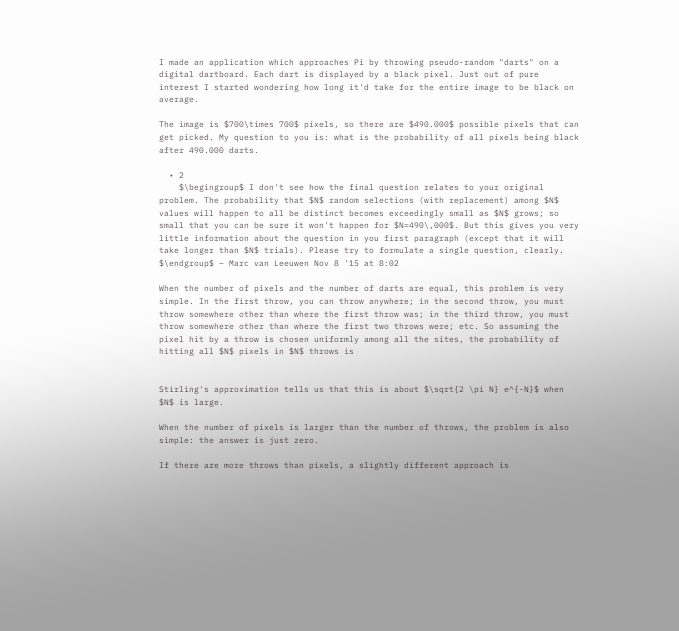I made an application which approaches Pi by throwing pseudo-random "darts" on a digital dartboard. Each dart is displayed by a black pixel. Just out of pure interest I started wondering how long it'd take for the entire image to be black on average.

The image is $700\times 700$ pixels, so there are $490.000$ possible pixels that can get picked. My question to you is: what is the probability of all pixels being black after 490.000 darts.

  • 2
    $\begingroup$ I don't see how the final question relates to your original problem. The probability that $N$ random selections (with replacement) among $N$ values will happen to all be distinct becomes exceedingly small as $N$ grows; so small that you can be sure it won't happen for $N=490\,000$. But this gives you very little information about the question in you first paragraph (except that it will take longer than $N$ trials). Please try to formulate a single question, clearly. $\endgroup$ – Marc van Leeuwen Nov 8 '15 at 8:02

When the number of pixels and the number of darts are equal, this problem is very simple. In the first throw, you can throw anywhere; in the second throw, you must throw somewhere other than where the first throw was; in the third throw, you must throw somewhere other than where the first two throws were; etc. So assuming the pixel hit by a throw is chosen uniformly among all the sites, the probability of hitting all $N$ pixels in $N$ throws is


Stirling's approximation tells us that this is about $\sqrt{2 \pi N} e^{-N}$ when $N$ is large.

When the number of pixels is larger than the number of throws, the problem is also simple: the answer is just zero.

If there are more throws than pixels, a slightly different approach is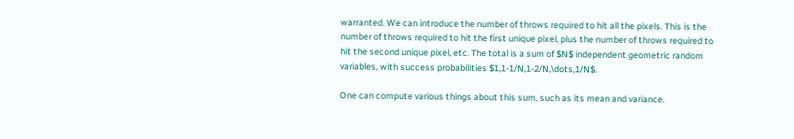warranted. We can introduce the number of throws required to hit all the pixels. This is the number of throws required to hit the first unique pixel, plus the number of throws required to hit the second unique pixel, etc. The total is a sum of $N$ independent geometric random variables, with success probabilities $1,1-1/N,1-2/N,\dots,1/N$.

One can compute various things about this sum, such as its mean and variance.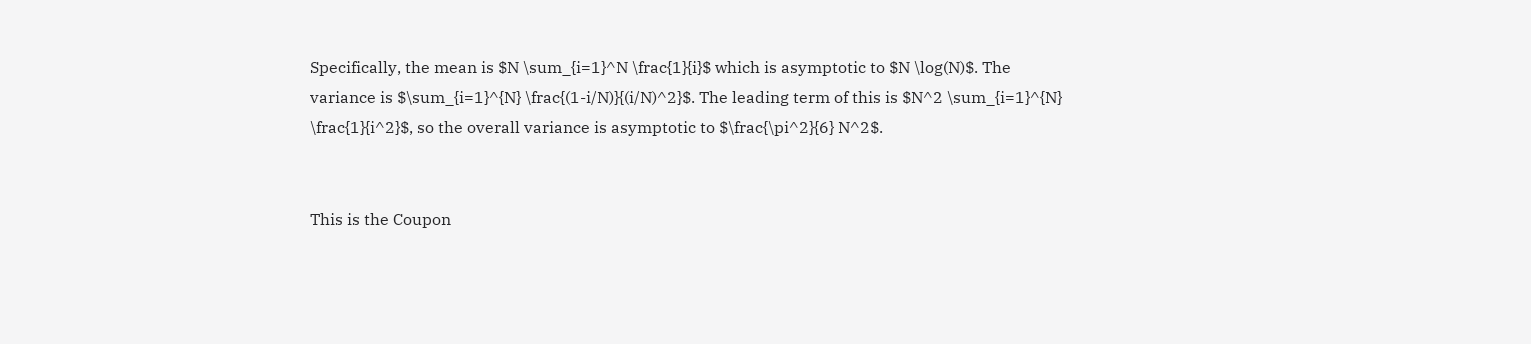Specifically, the mean is $N \sum_{i=1}^N \frac{1}{i}$ which is asymptotic to $N \log(N)$. The variance is $\sum_{i=1}^{N} \frac{(1-i/N)}{(i/N)^2}$. The leading term of this is $N^2 \sum_{i=1}^{N} \frac{1}{i^2}$, so the overall variance is asymptotic to $\frac{\pi^2}{6} N^2$.


This is the Coupon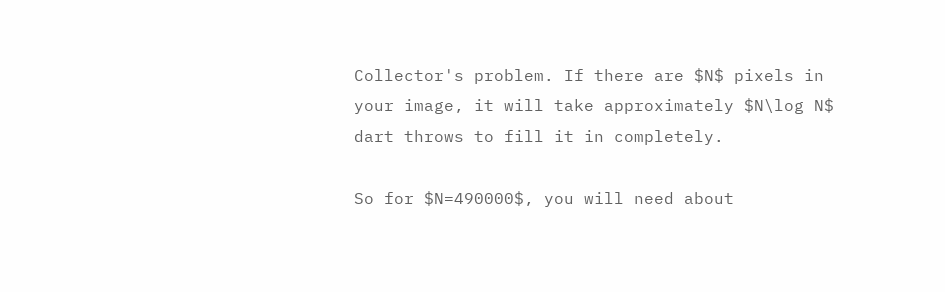Collector's problem. If there are $N$ pixels in your image, it will take approximately $N\log N$ dart throws to fill it in completely.

So for $N=490000$, you will need about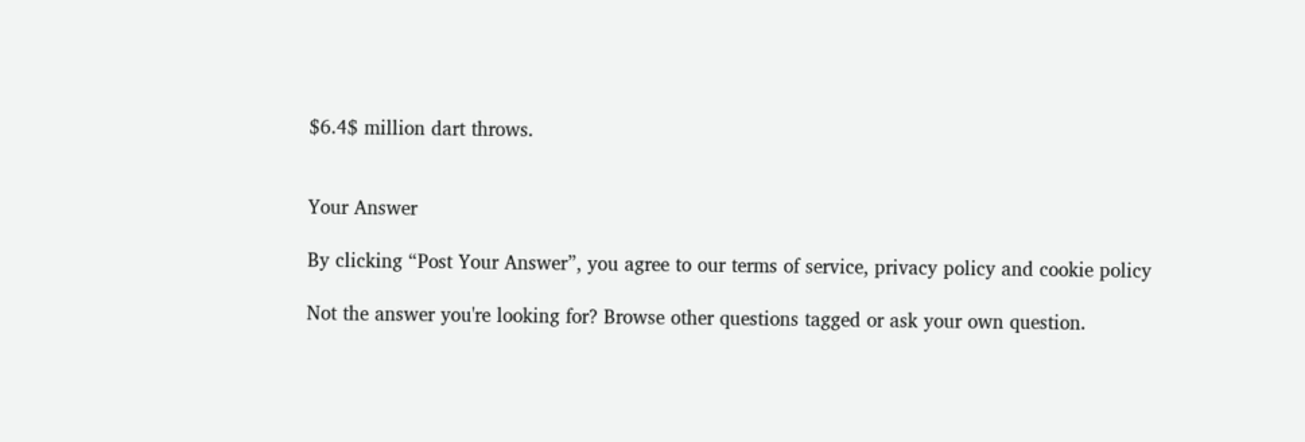$6.4$ million dart throws.


Your Answer

By clicking “Post Your Answer”, you agree to our terms of service, privacy policy and cookie policy

Not the answer you're looking for? Browse other questions tagged or ask your own question.